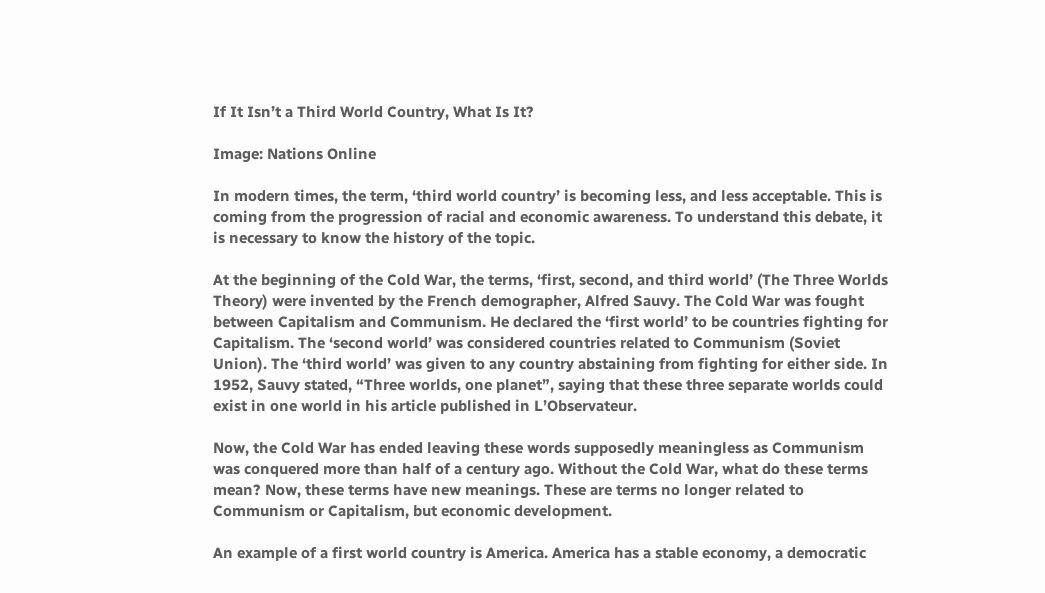If It Isn’t a Third World Country, What Is It?

Image: Nations Online

In modern times, the term, ‘third world country’ is becoming less, and less acceptable. This is coming from the progression of racial and economic awareness. To understand this debate, it is necessary to know the history of the topic.

At the beginning of the Cold War, the terms, ‘first, second, and third world’ (The Three Worlds Theory) were invented by the French demographer, Alfred Sauvy. The Cold War was fought between Capitalism and Communism. He declared the ‘first world’ to be countries fighting for Capitalism. The ‘second world’ was considered countries related to Communism (Soviet Union). The ‘third world’ was given to any country abstaining from fighting for either side. In 1952, Sauvy stated, “Three worlds, one planet”, saying that these three separate worlds could exist in one world in his article published in L’Observateur.

Now, the Cold War has ended leaving these words supposedly meaningless as Communism was conquered more than half of a century ago. Without the Cold War, what do these terms mean? Now, these terms have new meanings. These are terms no longer related to Communism or Capitalism, but economic development.

An example of a first world country is America. America has a stable economy, a democratic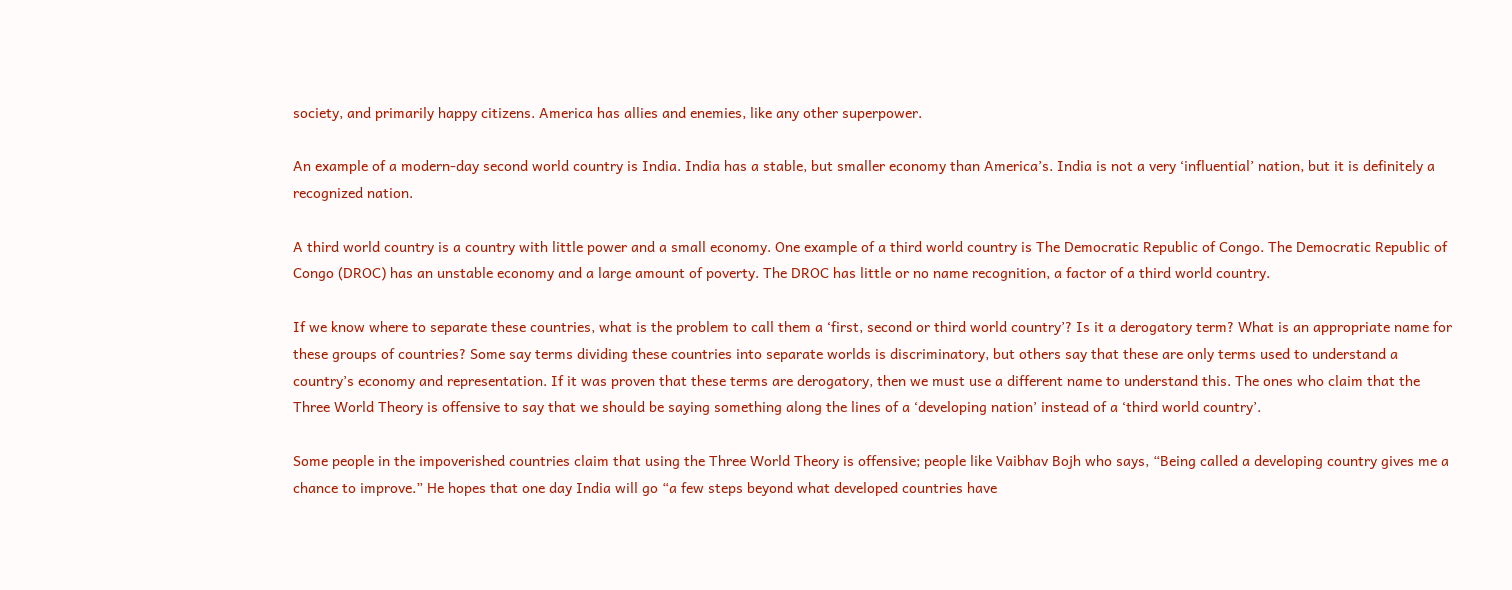society, and primarily happy citizens. America has allies and enemies, like any other superpower.

An example of a modern-day second world country is India. India has a stable, but smaller economy than America’s. India is not a very ‘influential’ nation, but it is definitely a recognized nation.

A third world country is a country with little power and a small economy. One example of a third world country is The Democratic Republic of Congo. The Democratic Republic of Congo (DROC) has an unstable economy and a large amount of poverty. The DROC has little or no name recognition, a factor of a third world country.

If we know where to separate these countries, what is the problem to call them a ‘first, second or third world country’? Is it a derogatory term? What is an appropriate name for these groups of countries? Some say terms dividing these countries into separate worlds is discriminatory, but others say that these are only terms used to understand a country’s economy and representation. If it was proven that these terms are derogatory, then we must use a different name to understand this. The ones who claim that the Three World Theory is offensive to say that we should be saying something along the lines of a ‘developing nation’ instead of a ‘third world country’.

Some people in the impoverished countries claim that using the Three World Theory is offensive; people like Vaibhav Bojh who says, “Being called a developing country gives me a chance to improve.” He hopes that one day India will go “a few steps beyond what developed countries have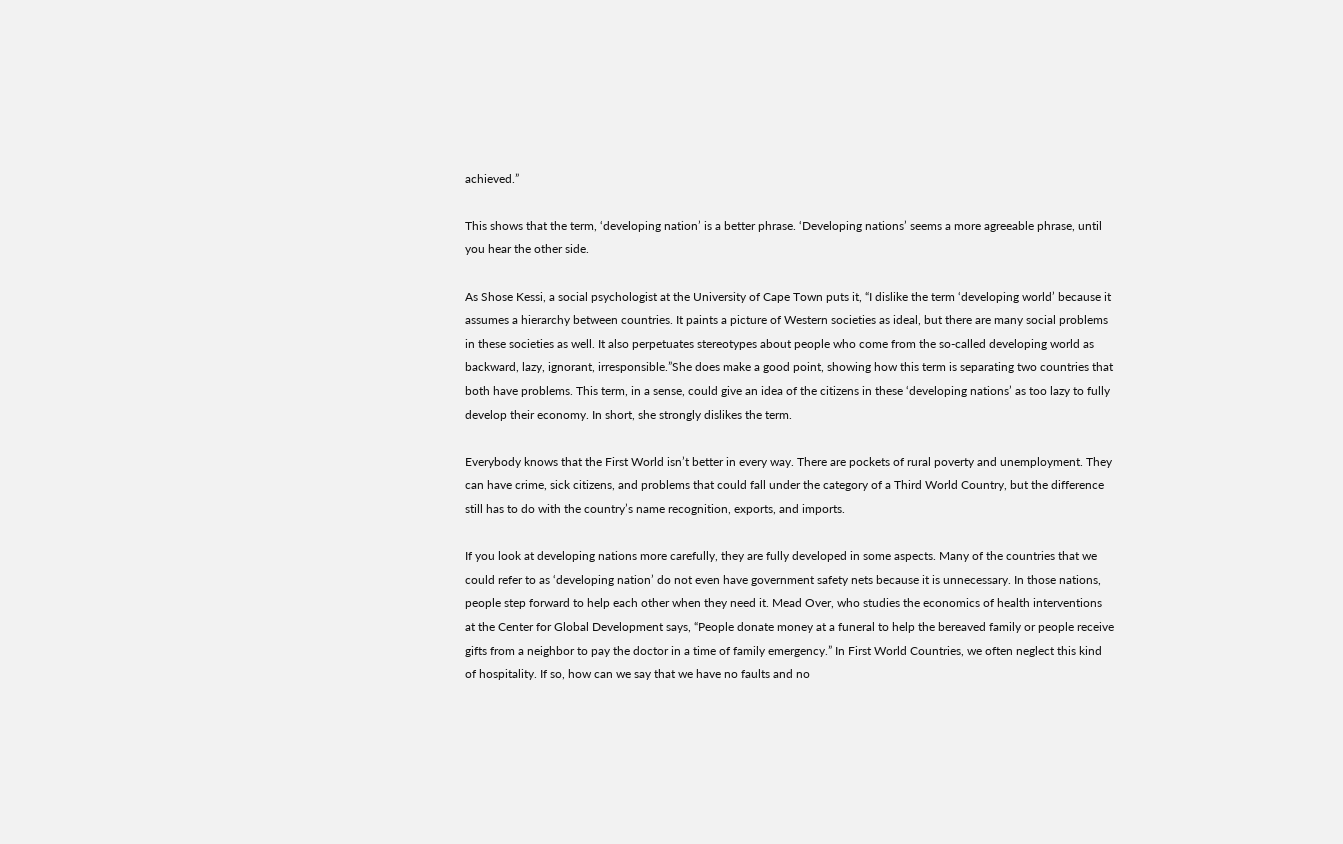achieved.”

This shows that the term, ‘developing nation’ is a better phrase. ‘Developing nations’ seems a more agreeable phrase, until you hear the other side.

As Shose Kessi, a social psychologist at the University of Cape Town puts it, “I dislike the term ‘developing world’ because it assumes a hierarchy between countries. It paints a picture of Western societies as ideal, but there are many social problems in these societies as well. It also perpetuates stereotypes about people who come from the so-called developing world as backward, lazy, ignorant, irresponsible.”She does make a good point, showing how this term is separating two countries that both have problems. This term, in a sense, could give an idea of the citizens in these ‘developing nations’ as too lazy to fully develop their economy. In short, she strongly dislikes the term.

Everybody knows that the First World isn’t better in every way. There are pockets of rural poverty and unemployment. They can have crime, sick citizens, and problems that could fall under the category of a Third World Country, but the difference still has to do with the country’s name recognition, exports, and imports.

If you look at developing nations more carefully, they are fully developed in some aspects. Many of the countries that we could refer to as ‘developing nation’ do not even have government safety nets because it is unnecessary. In those nations, people step forward to help each other when they need it. Mead Over, who studies the economics of health interventions at the Center for Global Development says, “People donate money at a funeral to help the bereaved family or people receive gifts from a neighbor to pay the doctor in a time of family emergency.” In First World Countries, we often neglect this kind of hospitality. If so, how can we say that we have no faults and no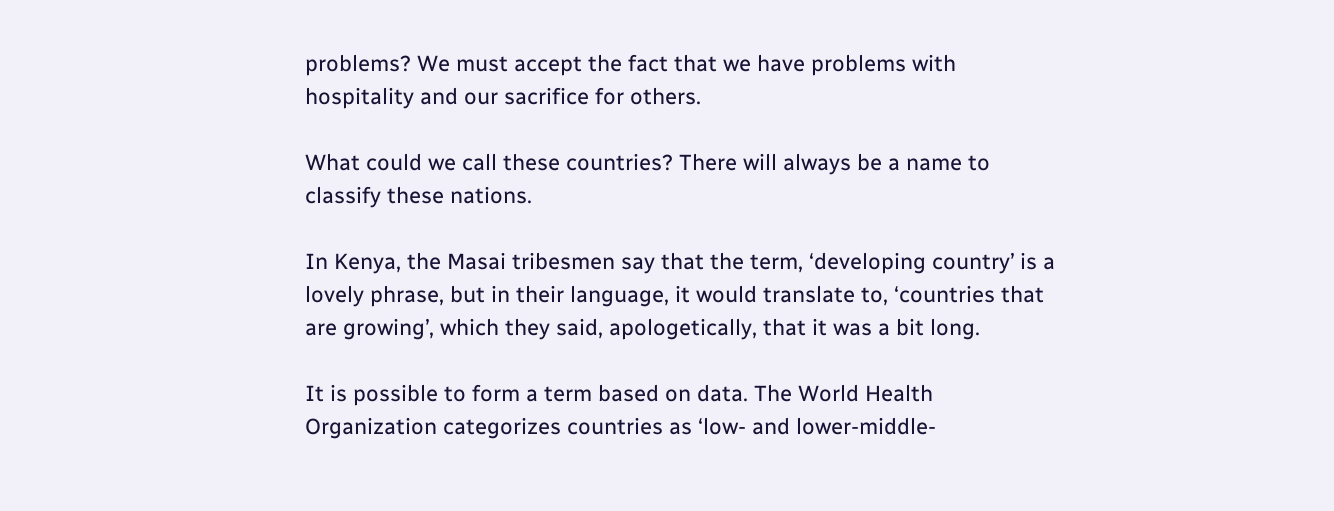problems? We must accept the fact that we have problems with hospitality and our sacrifice for others.

What could we call these countries? There will always be a name to classify these nations.

In Kenya, the Masai tribesmen say that the term, ‘developing country’ is a lovely phrase, but in their language, it would translate to, ‘countries that are growing’, which they said, apologetically, that it was a bit long.

It is possible to form a term based on data. The World Health Organization categorizes countries as ‘low- and lower-middle-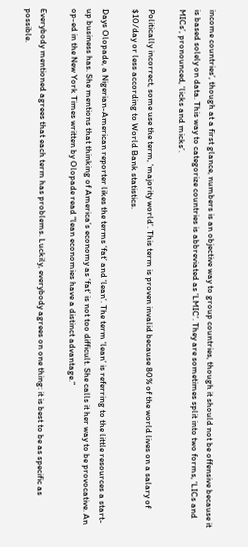income countries’, though at a first glance, numbers is an objective way to group countries, though it should not be offensive because it is based solely on data. This way to categorize countries is abbreviated as ‘LMIC’. They are sometimes split into two forms, ‘LICs and MICs’, pronounced, ‘licks and micks’.

Politically incorrect, some use the term, ‘majority world’. This term is proven invalid because 80% of the world lives on a salary of $10/day or less according to World Bank statistics.

Days Olopade, a Nigerian-American reporter likes the terms ‘fat’ and ‘lean’. The term ‘lean’ is referring to the little resources a start-up business has. She mentions that thinking of America’s economy as ‘fat’ is not too difficult. She calls it her way to be provocative. An op-ed in the New York Times written by Olopade read “lean economies have a distinct advantage.”

Everybody mentioned agrees that each term has problems. Luckily, everybody agrees on one thing: it is best to be as specific as possible.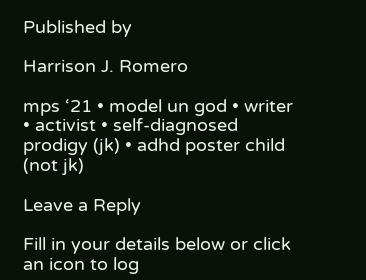Published by

Harrison J. Romero

mps ‘21 • model un god • writer • activist • self-diagnosed prodigy (jk) • adhd poster child (not jk)

Leave a Reply

Fill in your details below or click an icon to log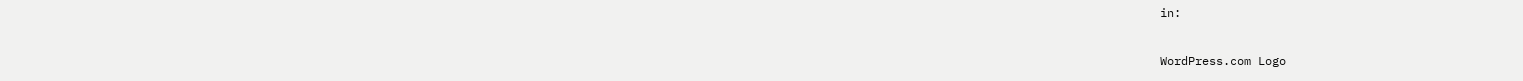in:

WordPress.com Logo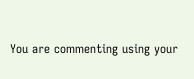You are commenting using your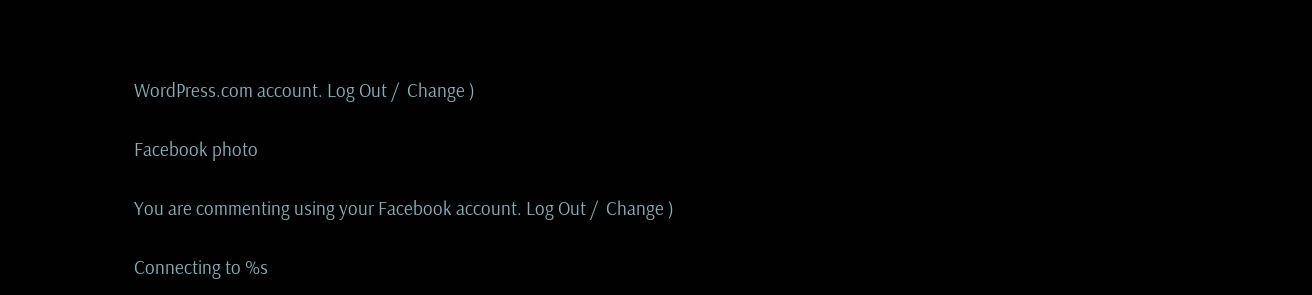WordPress.com account. Log Out /  Change )

Facebook photo

You are commenting using your Facebook account. Log Out /  Change )

Connecting to %s